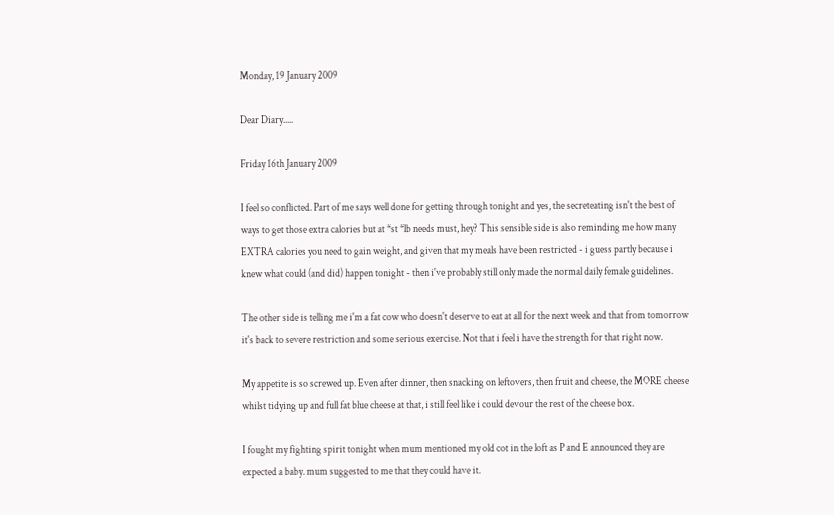Monday, 19 January 2009

Dear Diary.....

Friday 16th January 2009

I feel so conflicted. Part of me says well done for getting through tonight and yes, the secreteating isn't the best of ways to get those extra calories but at *st *lb needs must, hey? This sensible side is also reminding me how many EXTRA calories you need to gain weight, and given that my meals have been restricted - i guess partly because i knew what could (and did) happen tonight - then i've probably still only made the normal daily female guidelines.

The other side is telling me i'm a fat cow who doesn't deserve to eat at all for the next week and that from tomorrow it's back to severe restriction and some serious exercise. Not that i feel i have the strength for that right now.

My appetite is so screwed up. Even after dinner, then snacking on leftovers, then fruit and cheese, the MORE cheese whilst tidying up and full fat blue cheese at that, i still feel like i could devour the rest of the cheese box.

I fought my fighting spirit tonight when mum mentioned my old cot in the loft as P and E announced they are expected a baby. mum suggested to me that they could have it.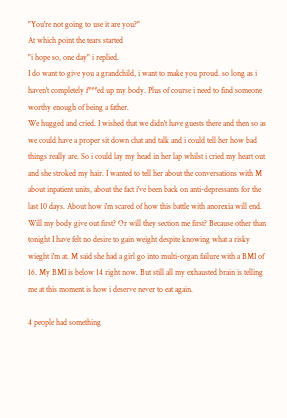"You're not going to use it are you?"
At which point the tears started
"i hope so, one day" i replied.
I do want to give you a grandchild, i want to make you proud. so long as i haven't completely f***ed up my body. Plus of course i need to find someone worthy enough of being a father.
We hugged and cried. I wished that we didn't have guests there and then so as we could have a proper sit down chat and talk and i could tell her how bad things really are. So i could lay my head in her lap whilst i cried my heart out and she stroked my hair. I wanted to tell her about the conversations with M about inpatient units, about the fact i've been back on anti-depressants for the last 10 days. About how i'm scared of how this battle with anorexia will end.
Will my body give out first? Or will they section me first? Because other than tonight I have felt no desire to gain weight despite knowing what a risky wieght i'm at. M said she had a girl go into multi-organ failure with a BMI of 16. My BMI is below 14 right now. But still all my exhausted brain is telling me at this moment is how i deserve never to eat again.

4 people had something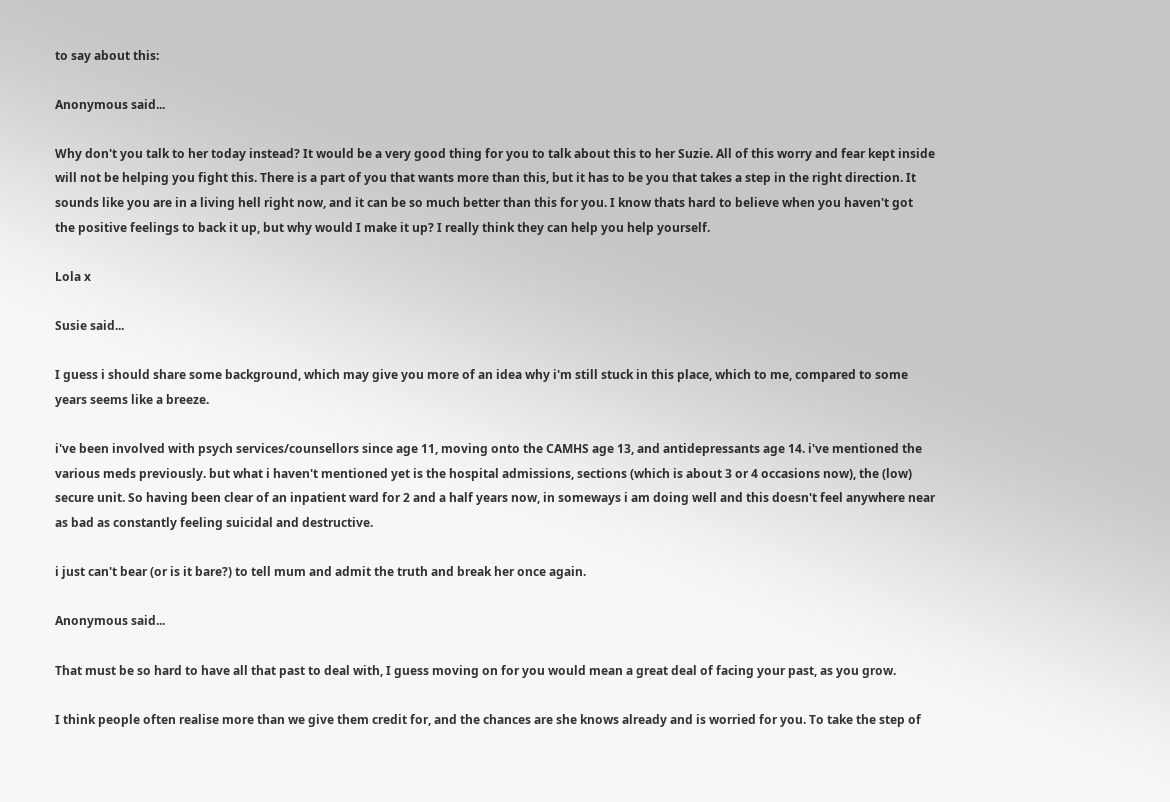to say about this:

Anonymous said...

Why don't you talk to her today instead? It would be a very good thing for you to talk about this to her Suzie. All of this worry and fear kept inside will not be helping you fight this. There is a part of you that wants more than this, but it has to be you that takes a step in the right direction. It sounds like you are in a living hell right now, and it can be so much better than this for you. I know thats hard to believe when you haven't got the positive feelings to back it up, but why would I make it up? I really think they can help you help yourself.

Lola x

Susie said...

I guess i should share some background, which may give you more of an idea why i'm still stuck in this place, which to me, compared to some years seems like a breeze.

i've been involved with psych services/counsellors since age 11, moving onto the CAMHS age 13, and antidepressants age 14. i've mentioned the various meds previously. but what i haven't mentioned yet is the hospital admissions, sections (which is about 3 or 4 occasions now), the (low) secure unit. So having been clear of an inpatient ward for 2 and a half years now, in someways i am doing well and this doesn't feel anywhere near as bad as constantly feeling suicidal and destructive.

i just can't bear (or is it bare?) to tell mum and admit the truth and break her once again.

Anonymous said...

That must be so hard to have all that past to deal with, I guess moving on for you would mean a great deal of facing your past, as you grow.

I think people often realise more than we give them credit for, and the chances are she knows already and is worried for you. To take the step of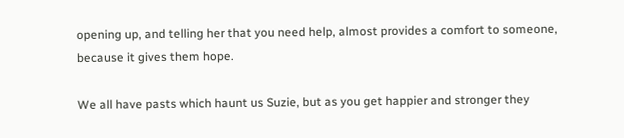opening up, and telling her that you need help, almost provides a comfort to someone, because it gives them hope.

We all have pasts which haunt us Suzie, but as you get happier and stronger they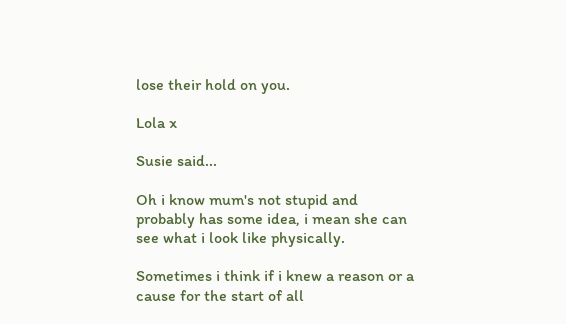lose their hold on you.

Lola x

Susie said...

Oh i know mum's not stupid and probably has some idea, i mean she can see what i look like physically.

Sometimes i think if i knew a reason or a cause for the start of all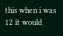this when i was 12 it would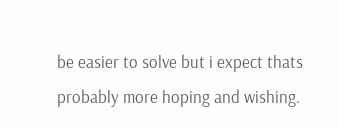be easier to solve but i expect thats probably more hoping and wishing.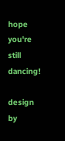hope you're still dancing!

design by